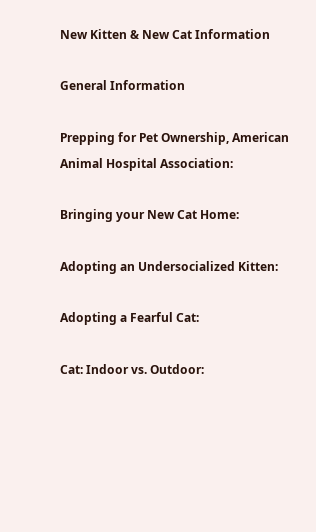New Kitten & New Cat Information

General Information

Prepping for Pet Ownership, American Animal Hospital Association:

Bringing your New Cat Home:

Adopting an Undersocialized Kitten:

Adopting a Fearful Cat:

Cat: Indoor vs. Outdoor: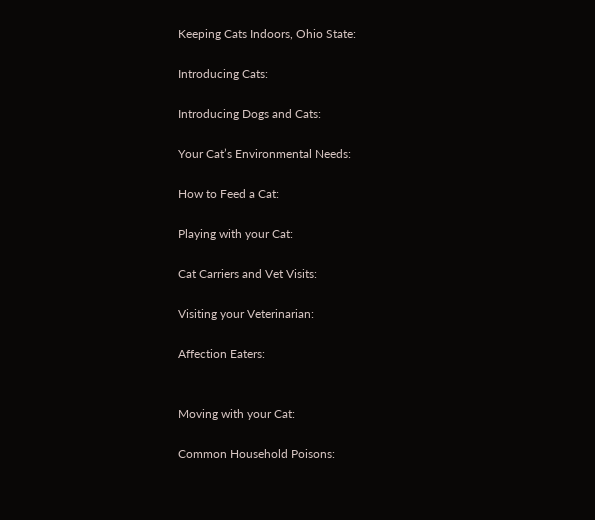Keeping Cats Indoors, Ohio State:

Introducing Cats:

Introducing Dogs and Cats:

Your Cat’s Environmental Needs:

How to Feed a Cat:

Playing with your Cat:

Cat Carriers and Vet Visits:

Visiting your Veterinarian:

Affection Eaters:


Moving with your Cat:

Common Household Poisons: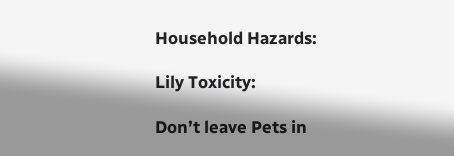Household Hazards:

Lily Toxicity:

Don’t leave Pets in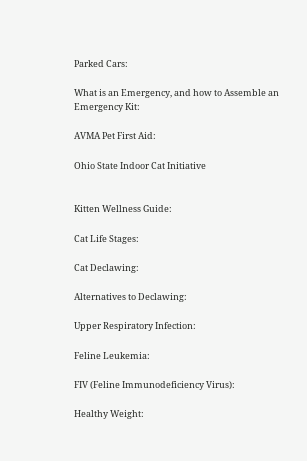Parked Cars:

What is an Emergency, and how to Assemble an Emergency Kit:

AVMA Pet First Aid:

Ohio State Indoor Cat Initiative


Kitten Wellness Guide:

Cat Life Stages:

Cat Declawing:

Alternatives to Declawing:

Upper Respiratory Infection:

Feline Leukemia:

FIV (Feline Immunodeficiency Virus):

Healthy Weight: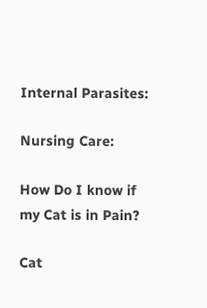Internal Parasites:

Nursing Care:

How Do I know if my Cat is in Pain?

Cat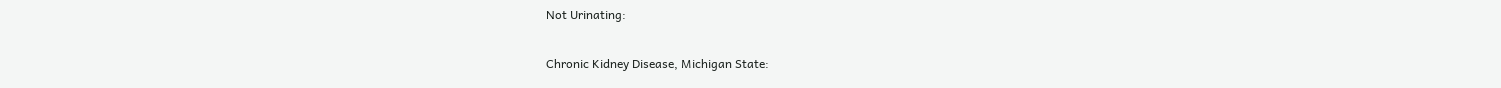Not Urinating:


Chronic Kidney Disease, Michigan State: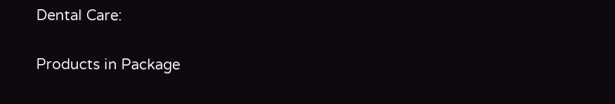Dental Care:

Products in Package